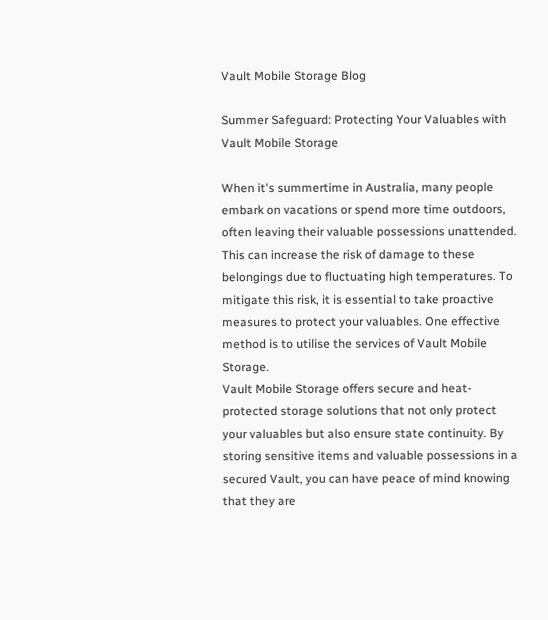Vault Mobile Storage Blog

Summer Safeguard: Protecting Your Valuables with Vault Mobile Storage

When it's summertime in Australia, many people embark on vacations or spend more time outdoors, often leaving their valuable possessions unattended. This can increase the risk of damage to these belongings due to fluctuating high temperatures. To mitigate this risk, it is essential to take proactive measures to protect your valuables. One effective method is to utilise the services of Vault Mobile Storage.
Vault Mobile Storage offers secure and heat-protected storage solutions that not only protect your valuables but also ensure state continuity. By storing sensitive items and valuable possessions in a secured Vault, you can have peace of mind knowing that they are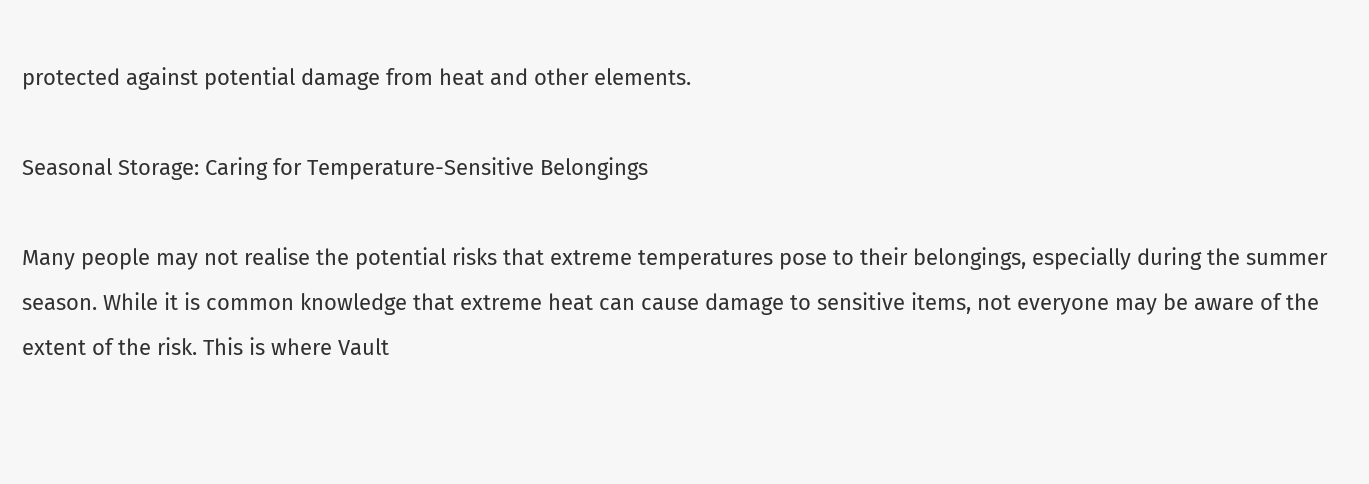protected against potential damage from heat and other elements.

Seasonal Storage: Caring for Temperature-Sensitive Belongings

Many people may not realise the potential risks that extreme temperatures pose to their belongings, especially during the summer season. While it is common knowledge that extreme heat can cause damage to sensitive items, not everyone may be aware of the extent of the risk. This is where Vault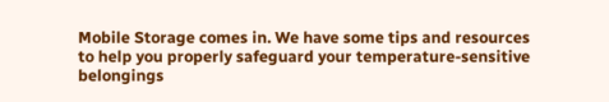Mobile Storage comes in. We have some tips and resources to help you properly safeguard your temperature-sensitive belongings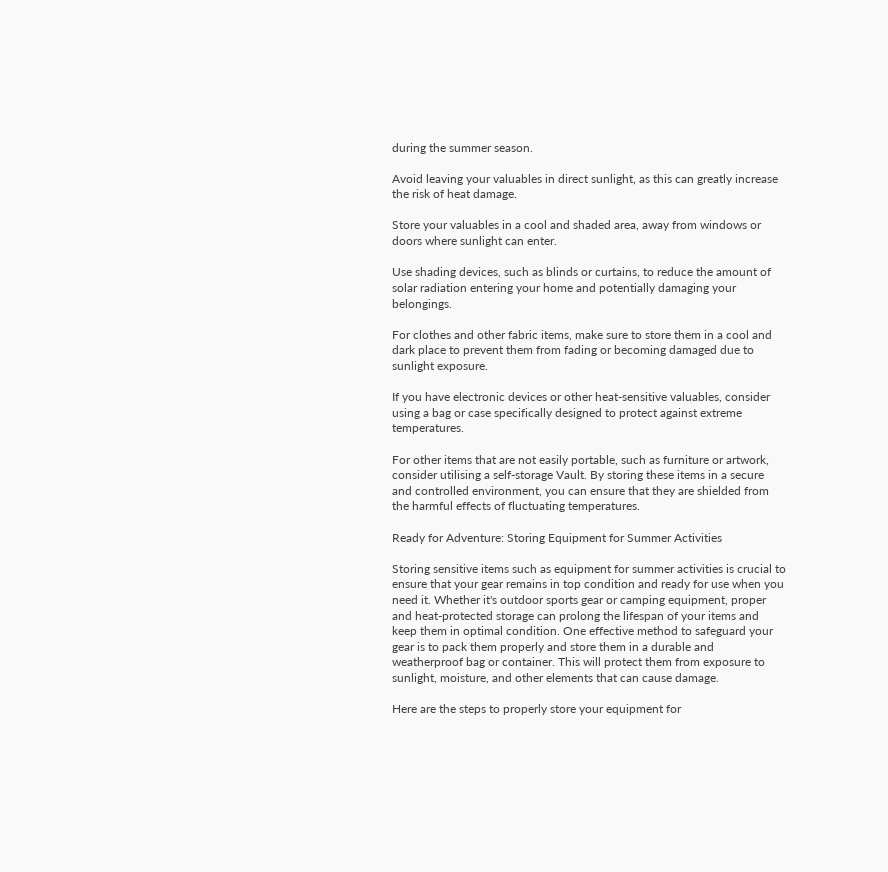during the summer season.

Avoid leaving your valuables in direct sunlight, as this can greatly increase the risk of heat damage.

Store your valuables in a cool and shaded area, away from windows or doors where sunlight can enter.

Use shading devices, such as blinds or curtains, to reduce the amount of solar radiation entering your home and potentially damaging your belongings.

For clothes and other fabric items, make sure to store them in a cool and dark place to prevent them from fading or becoming damaged due to sunlight exposure.

If you have electronic devices or other heat-sensitive valuables, consider using a bag or case specifically designed to protect against extreme temperatures.

For other items that are not easily portable, such as furniture or artwork, consider utilising a self-storage Vault. By storing these items in a secure and controlled environment, you can ensure that they are shielded from the harmful effects of fluctuating temperatures.

Ready for Adventure: Storing Equipment for Summer Activities

Storing sensitive items such as equipment for summer activities is crucial to ensure that your gear remains in top condition and ready for use when you need it. Whether it's outdoor sports gear or camping equipment, proper and heat-protected storage can prolong the lifespan of your items and keep them in optimal condition. One effective method to safeguard your gear is to pack them properly and store them in a durable and weatherproof bag or container. This will protect them from exposure to sunlight, moisture, and other elements that can cause damage.

Here are the steps to properly store your equipment for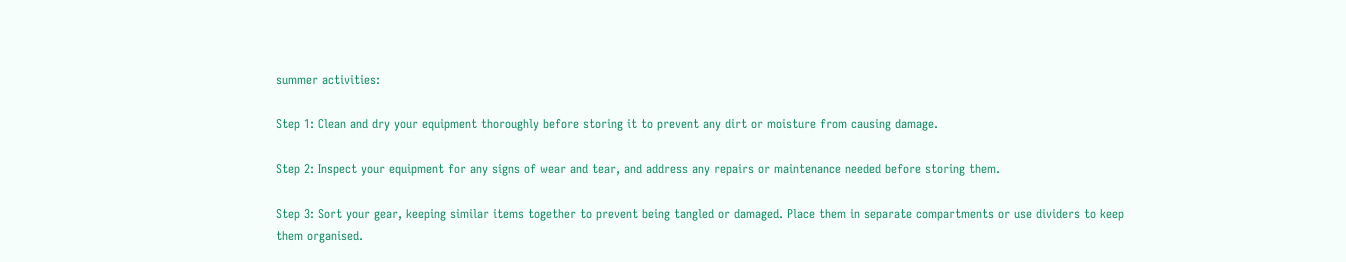summer activities:

Step 1: Clean and dry your equipment thoroughly before storing it to prevent any dirt or moisture from causing damage.

Step 2: Inspect your equipment for any signs of wear and tear, and address any repairs or maintenance needed before storing them.

Step 3: Sort your gear, keeping similar items together to prevent being tangled or damaged. Place them in separate compartments or use dividers to keep them organised.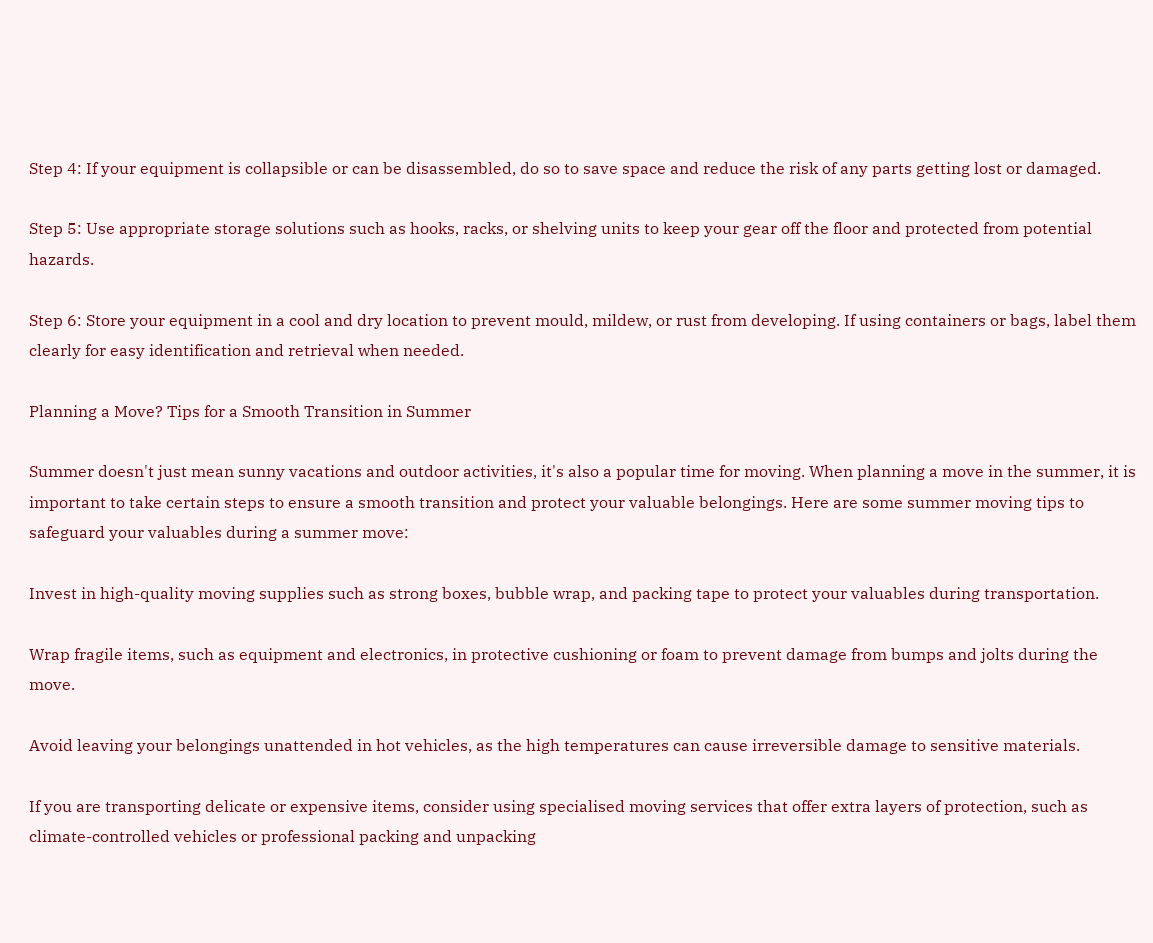Step 4: If your equipment is collapsible or can be disassembled, do so to save space and reduce the risk of any parts getting lost or damaged.

Step 5: Use appropriate storage solutions such as hooks, racks, or shelving units to keep your gear off the floor and protected from potential hazards.

Step 6: Store your equipment in a cool and dry location to prevent mould, mildew, or rust from developing. If using containers or bags, label them clearly for easy identification and retrieval when needed.

Planning a Move? Tips for a Smooth Transition in Summer

Summer doesn't just mean sunny vacations and outdoor activities, it's also a popular time for moving. When planning a move in the summer, it is important to take certain steps to ensure a smooth transition and protect your valuable belongings. Here are some summer moving tips to safeguard your valuables during a summer move:

Invest in high-quality moving supplies such as strong boxes, bubble wrap, and packing tape to protect your valuables during transportation.

Wrap fragile items, such as equipment and electronics, in protective cushioning or foam to prevent damage from bumps and jolts during the move.

Avoid leaving your belongings unattended in hot vehicles, as the high temperatures can cause irreversible damage to sensitive materials.

If you are transporting delicate or expensive items, consider using specialised moving services that offer extra layers of protection, such as climate-controlled vehicles or professional packing and unpacking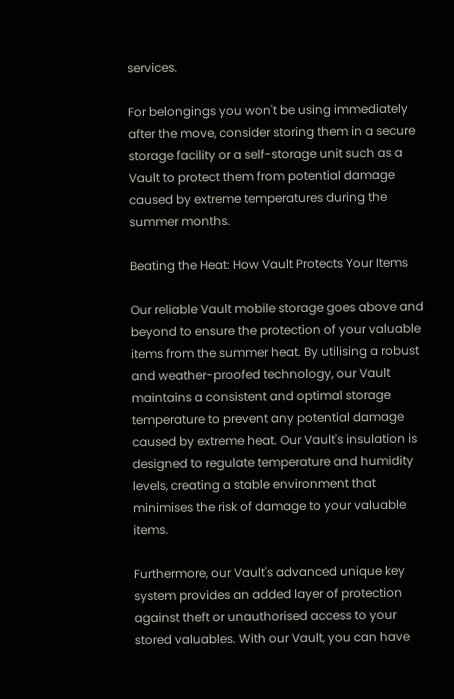services.

For belongings you won't be using immediately after the move, consider storing them in a secure storage facility or a self-storage unit such as a Vault to protect them from potential damage caused by extreme temperatures during the summer months.

Beating the Heat: How Vault Protects Your Items

Our reliable Vault mobile storage goes above and beyond to ensure the protection of your valuable items from the summer heat. By utilising a robust and weather-proofed technology, our Vault maintains a consistent and optimal storage temperature to prevent any potential damage caused by extreme heat. Our Vault's insulation is designed to regulate temperature and humidity levels, creating a stable environment that minimises the risk of damage to your valuable items.

Furthermore, our Vault's advanced unique key system provides an added layer of protection against theft or unauthorised access to your stored valuables. With our Vault, you can have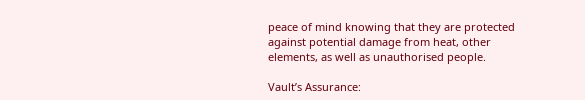peace of mind knowing that they are protected against potential damage from heat, other elements, as well as unauthorised people.

Vault’s Assurance: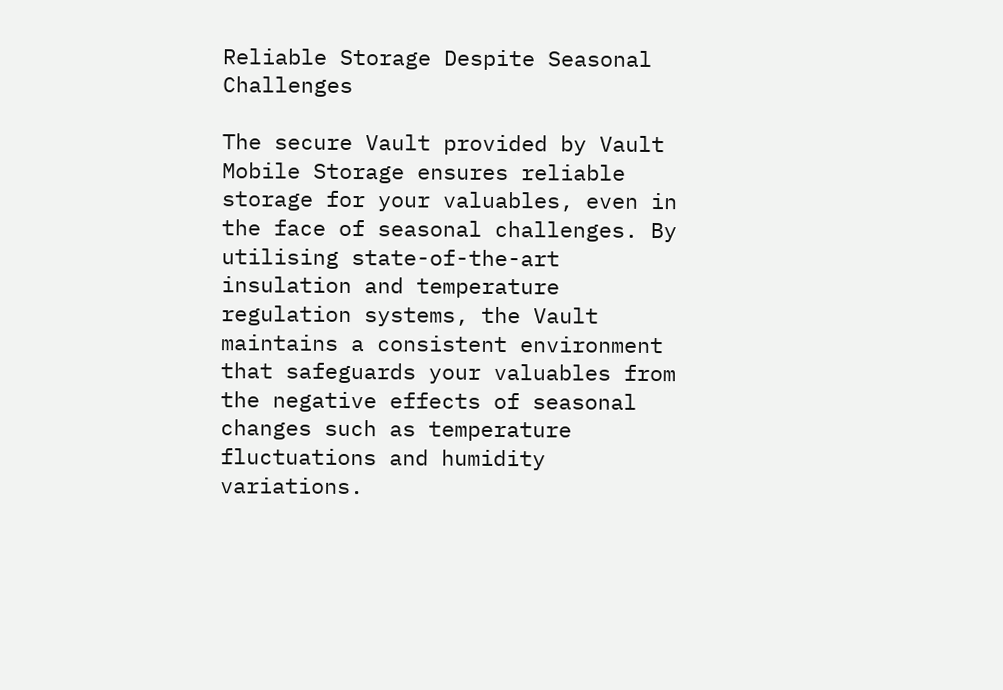Reliable Storage Despite Seasonal Challenges

The secure Vault provided by Vault Mobile Storage ensures reliable storage for your valuables, even in the face of seasonal challenges. By utilising state-of-the-art insulation and temperature regulation systems, the Vault maintains a consistent environment that safeguards your valuables from the negative effects of seasonal changes such as temperature fluctuations and humidity variations.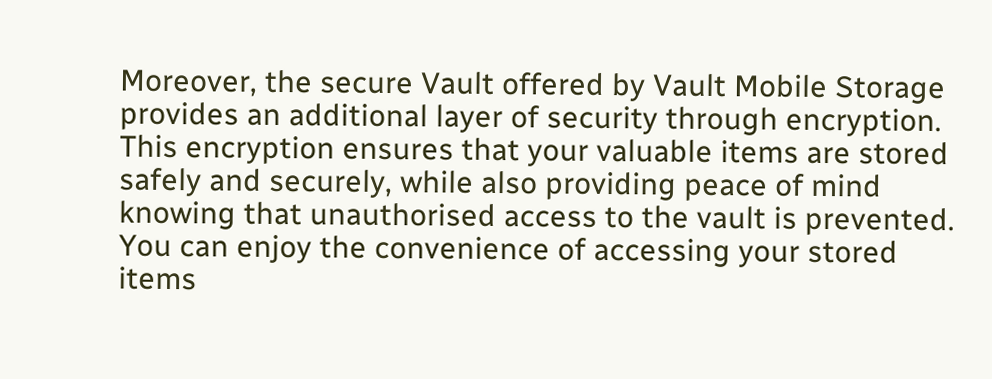Moreover, the secure Vault offered by Vault Mobile Storage provides an additional layer of security through encryption. This encryption ensures that your valuable items are stored safely and securely, while also providing peace of mind knowing that unauthorised access to the vault is prevented. You can enjoy the convenience of accessing your stored items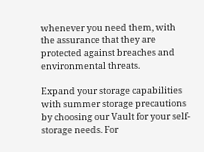whenever you need them, with the assurance that they are protected against breaches and environmental threats.

Expand your storage capabilities with summer storage precautions by choosing our Vault for your self-storage needs. For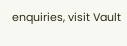enquiries, visit Vault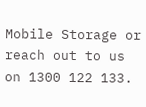Mobile Storage or reach out to us on 1300 122 133.